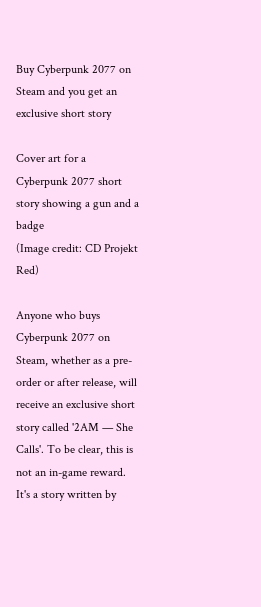Buy Cyberpunk 2077 on Steam and you get an exclusive short story

Cover art for a Cyberpunk 2077 short story showing a gun and a badge
(Image credit: CD Projekt Red)

Anyone who buys Cyberpunk 2077 on Steam, whether as a pre-order or after release, will receive an exclusive short story called '2AM — She Calls'. To be clear, this is not an in-game reward. It's a story written by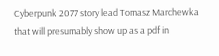Cyberpunk 2077 story lead Tomasz Marchewka that will presumably show up as a pdf in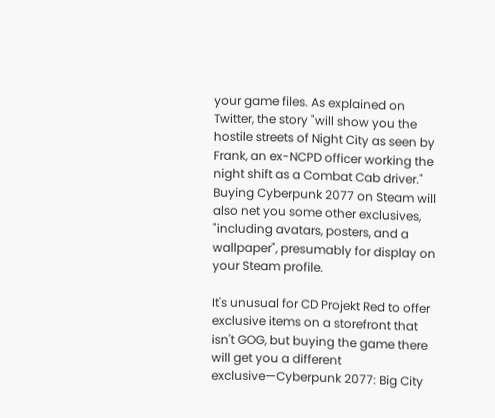your game files. As explained on Twitter, the story "will show you the hostile streets of Night City as seen by Frank, an ex-NCPD officer working the night shift as a Combat Cab driver." Buying Cyberpunk 2077 on Steam will also net you some other exclusives, "including avatars, posters, and a wallpaper", presumably for display on your Steam profile.

It's unusual for CD Projekt Red to offer exclusive items on a storefront that isn't GOG, but buying the game there will get you a different exclusive—Cyberpunk 2077: Big City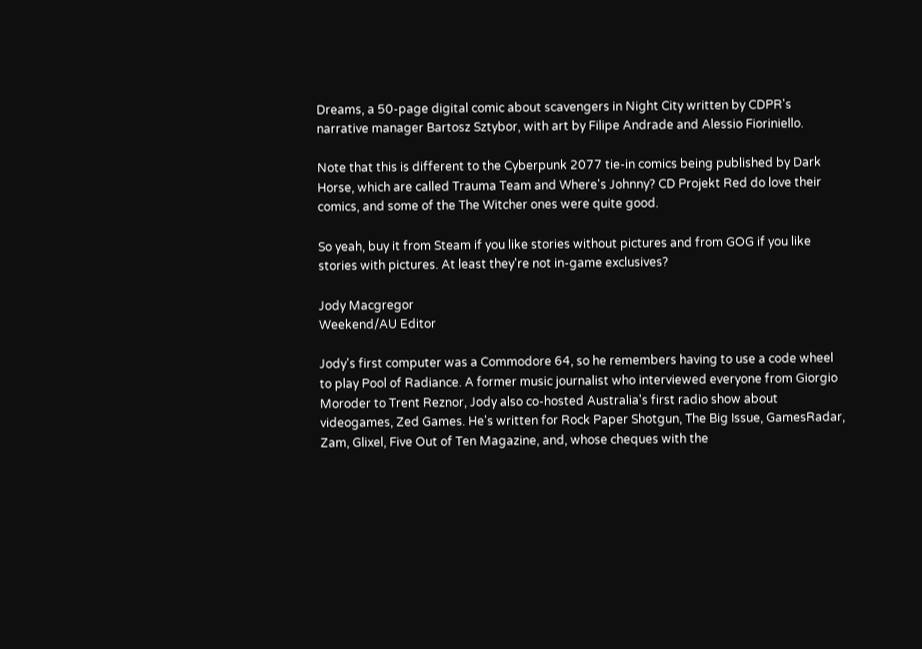Dreams, a 50-page digital comic about scavengers in Night City written by CDPR's narrative manager Bartosz Sztybor, with art by Filipe Andrade and Alessio Fioriniello.

Note that this is different to the Cyberpunk 2077 tie-in comics being published by Dark Horse, which are called Trauma Team and Where's Johnny? CD Projekt Red do love their comics, and some of the The Witcher ones were quite good.

So yeah, buy it from Steam if you like stories without pictures and from GOG if you like stories with pictures. At least they're not in-game exclusives?

Jody Macgregor
Weekend/AU Editor

Jody's first computer was a Commodore 64, so he remembers having to use a code wheel to play Pool of Radiance. A former music journalist who interviewed everyone from Giorgio Moroder to Trent Reznor, Jody also co-hosted Australia's first radio show about videogames, Zed Games. He's written for Rock Paper Shotgun, The Big Issue, GamesRadar, Zam, Glixel, Five Out of Ten Magazine, and, whose cheques with the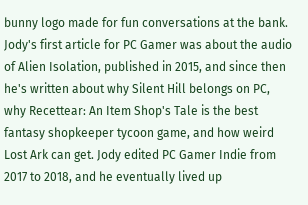bunny logo made for fun conversations at the bank. Jody's first article for PC Gamer was about the audio of Alien Isolation, published in 2015, and since then he's written about why Silent Hill belongs on PC, why Recettear: An Item Shop's Tale is the best fantasy shopkeeper tycoon game, and how weird Lost Ark can get. Jody edited PC Gamer Indie from 2017 to 2018, and he eventually lived up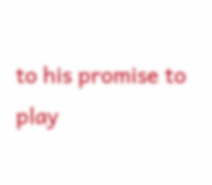to his promise to play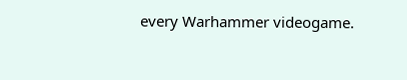every Warhammer videogame.